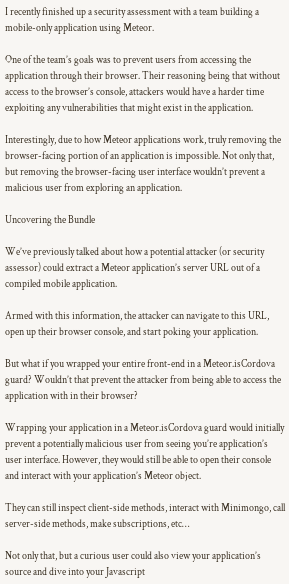I recently finished up a security assessment with a team building a mobile-only application using Meteor.

One of the team’s goals was to prevent users from accessing the application through their browser. Their reasoning being that without access to the browser’s console, attackers would have a harder time exploiting any vulnerabilities that might exist in the application.

Interestingly, due to how Meteor applications work, truly removing the browser-facing portion of an application is impossible. Not only that, but removing the browser-facing user interface wouldn’t prevent a malicious user from exploring an application.

Uncovering the Bundle

We’ve previously talked about how a potential attacker (or security assessor) could extract a Meteor application’s server URL out of a compiled mobile application.

Armed with this information, the attacker can navigate to this URL, open up their browser console, and start poking your application.

But what if you wrapped your entire front-end in a Meteor.isCordova guard? Wouldn’t that prevent the attacker from being able to access the application with in their browser?

Wrapping your application in a Meteor.isCordova guard would initially prevent a potentially malicious user from seeing you’re application’s user interface. However, they would still be able to open their console and interact with your application’s Meteor object.

They can still inspect client-side methods, interact with Minimongo, call server-side methods, make subscriptions, etc…

Not only that, but a curious user could also view your application’s source and dive into your Javascript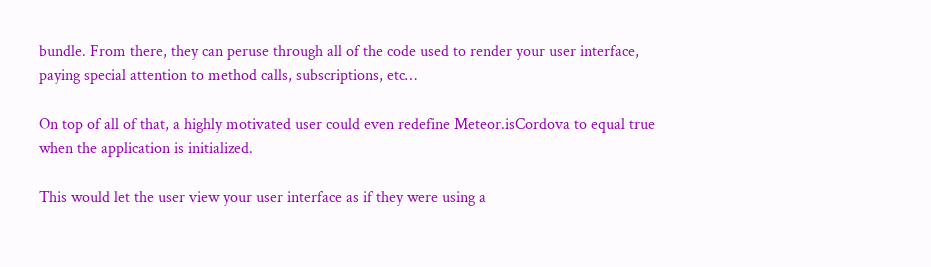bundle. From there, they can peruse through all of the code used to render your user interface, paying special attention to method calls, subscriptions, etc…

On top of all of that, a highly motivated user could even redefine Meteor.isCordova to equal true when the application is initialized.

This would let the user view your user interface as if they were using a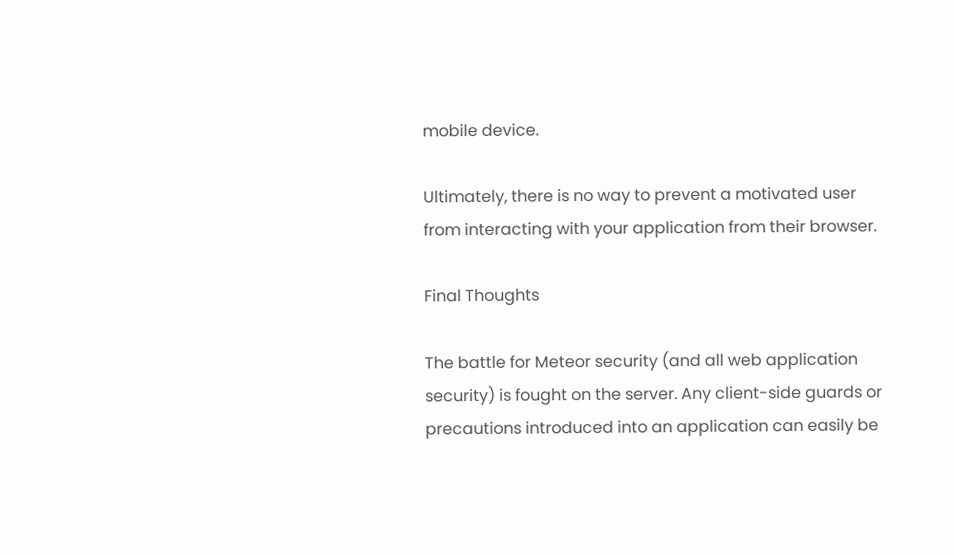mobile device.

Ultimately, there is no way to prevent a motivated user from interacting with your application from their browser.

Final Thoughts

The battle for Meteor security (and all web application security) is fought on the server. Any client-side guards or precautions introduced into an application can easily be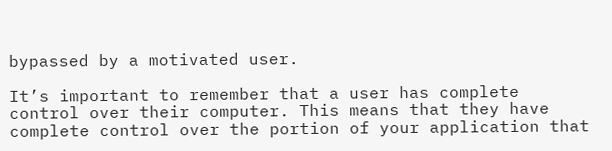bypassed by a motivated user.

It’s important to remember that a user has complete control over their computer. This means that they have complete control over the portion of your application that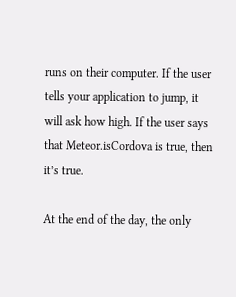runs on their computer. If the user tells your application to jump, it will ask how high. If the user says that Meteor.isCordova is true, then it’s true.

At the end of the day, the only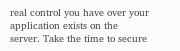real control you have over your application exists on the server. Take the time to secure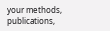your methods, publications,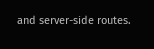and server-side routes.